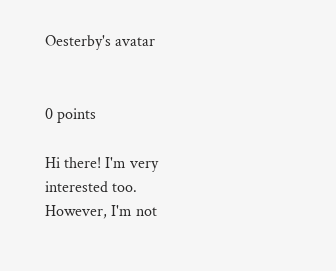Oesterby's avatar


0 points

Hi there! I'm very interested too. However, I'm not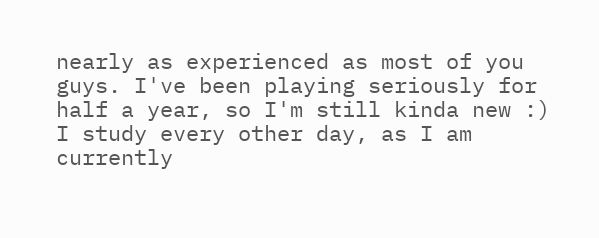nearly as experienced as most of you guys. I've been playing seriously for half a year, so I'm still kinda new :)
I study every other day, as I am currently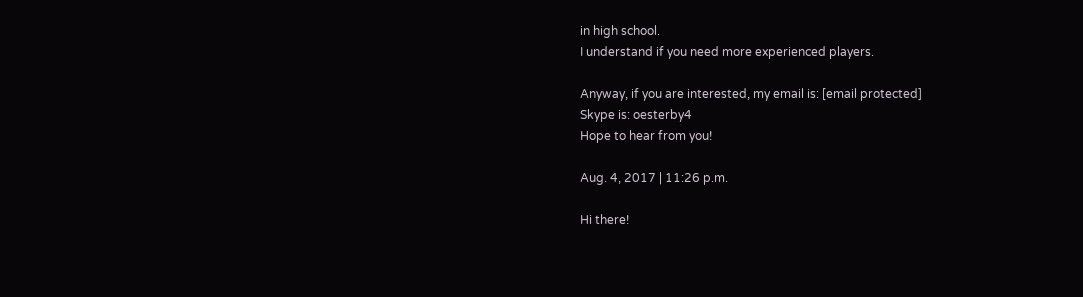in high school.
I understand if you need more experienced players.

Anyway, if you are interested, my email is: [email protected]
Skype is: oesterby4
Hope to hear from you!

Aug. 4, 2017 | 11:26 p.m.

Hi there!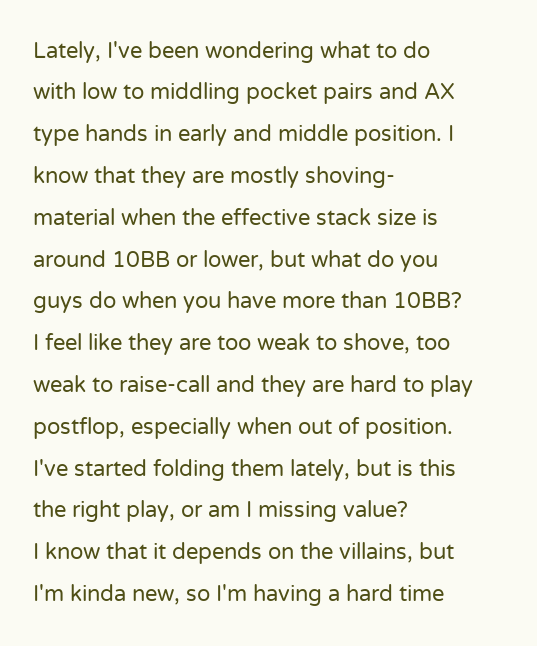Lately, I've been wondering what to do with low to middling pocket pairs and AX type hands in early and middle position. I know that they are mostly shoving-material when the effective stack size is around 10BB or lower, but what do you guys do when you have more than 10BB?
I feel like they are too weak to shove, too weak to raise-call and they are hard to play postflop, especially when out of position. I've started folding them lately, but is this the right play, or am I missing value?
I know that it depends on the villains, but I'm kinda new, so I'm having a hard time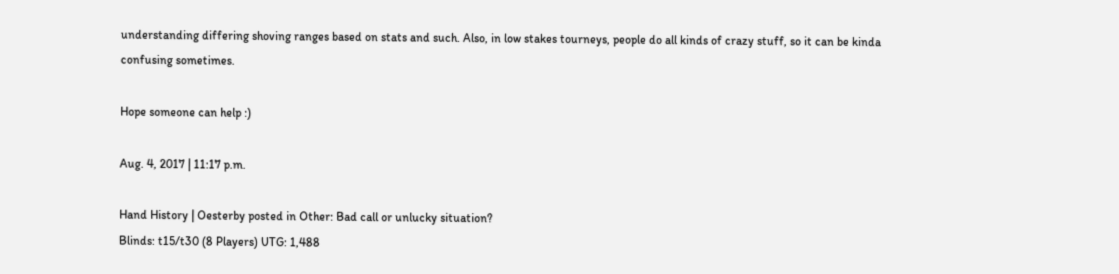understanding differing shoving ranges based on stats and such. Also, in low stakes tourneys, people do all kinds of crazy stuff, so it can be kinda confusing sometimes.

Hope someone can help :)

Aug. 4, 2017 | 11:17 p.m.

Hand History | Oesterby posted in Other: Bad call or unlucky situation?
Blinds: t15/t30 (8 Players) UTG: 1,488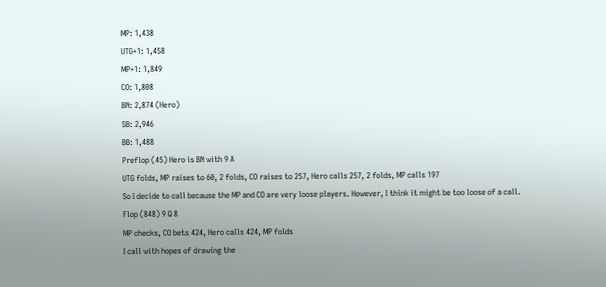MP: 1,438
UTG+1: 1,458
MP+1: 1,849
CO: 1,808
BN: 2,874 (Hero)
SB: 2,946
BB: 1,488
Preflop (45) Hero is BN with 9 A
UTG folds, MP raises to 60, 2 folds, CO raises to 257, Hero calls 257, 2 folds, MP calls 197
So I decide to call because the MP and CO are very loose players. However, I think it might be too loose of a call.
Flop (848) 9 Q 8
MP checks, CO bets 424, Hero calls 424, MP folds
I call with hopes of drawing the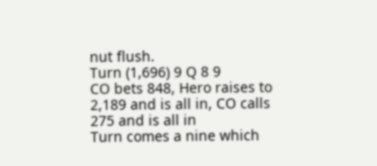nut flush.
Turn (1,696) 9 Q 8 9
CO bets 848, Hero raises to 2,189 and is all in, CO calls 275 and is all in
Turn comes a nine which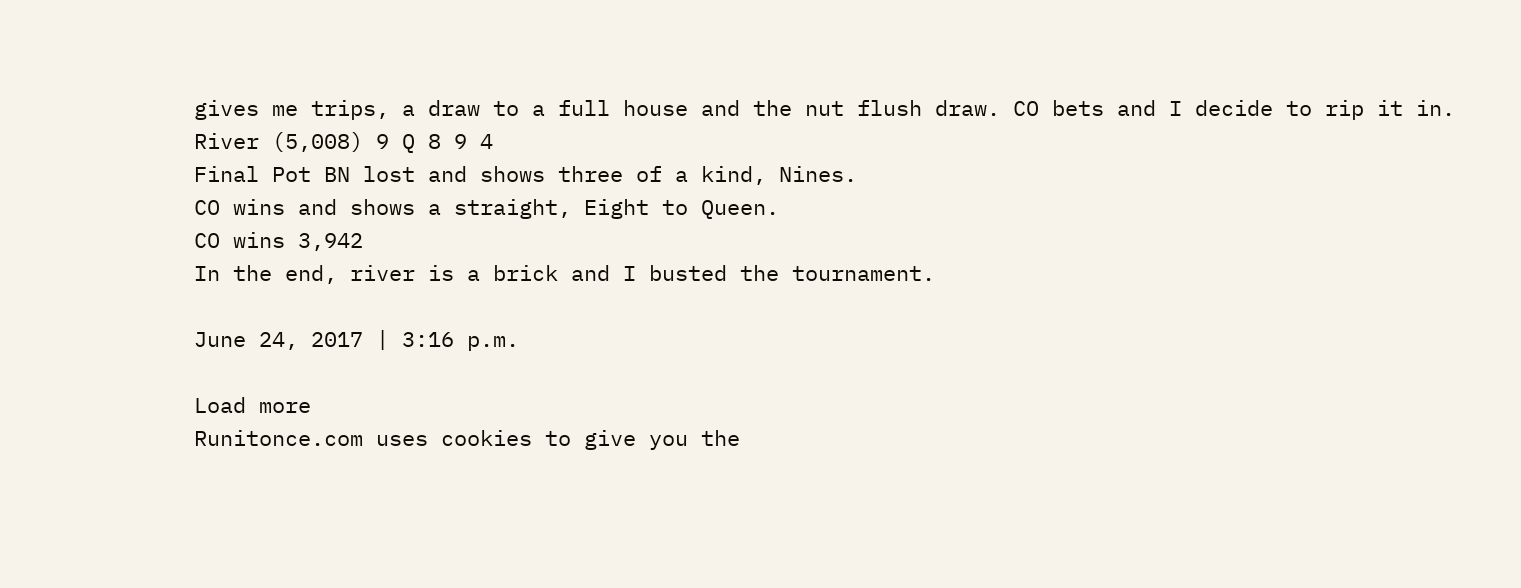gives me trips, a draw to a full house and the nut flush draw. CO bets and I decide to rip it in.
River (5,008) 9 Q 8 9 4
Final Pot BN lost and shows three of a kind, Nines.
CO wins and shows a straight, Eight to Queen.
CO wins 3,942
In the end, river is a brick and I busted the tournament.

June 24, 2017 | 3:16 p.m.

Load more
Runitonce.com uses cookies to give you the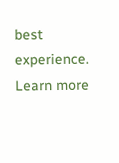best experience. Learn more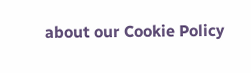about our Cookie Policy